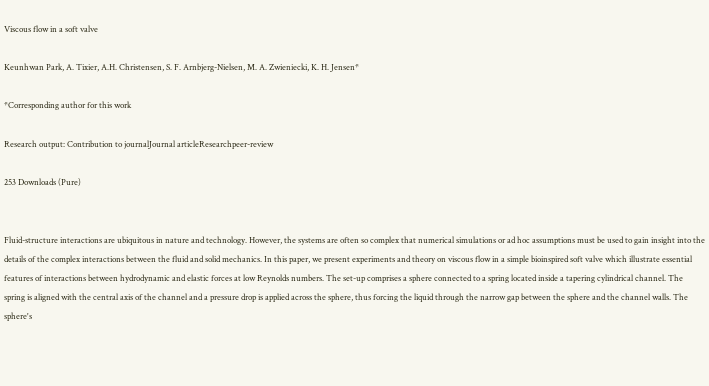Viscous flow in a soft valve

Keunhwan Park, A. Tixier, A.H. Christensen, S. F. Arnbjerg-Nielsen, M. A. Zwieniecki, K. H. Jensen*

*Corresponding author for this work

Research output: Contribution to journalJournal articleResearchpeer-review

253 Downloads (Pure)


Fluid-structure interactions are ubiquitous in nature and technology. However, the systems are often so complex that numerical simulations or ad hoc assumptions must be used to gain insight into the details of the complex interactions between the fluid and solid mechanics. In this paper, we present experiments and theory on viscous flow in a simple bioinspired soft valve which illustrate essential features of interactions between hydrodynamic and elastic forces at low Reynolds numbers. The set-up comprises a sphere connected to a spring located inside a tapering cylindrical channel. The spring is aligned with the central axis of the channel and a pressure drop is applied across the sphere, thus forcing the liquid through the narrow gap between the sphere and the channel walls. The sphere's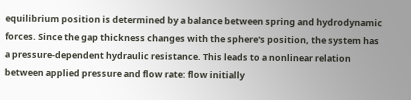equilibrium position is determined by a balance between spring and hydrodynamic forces. Since the gap thickness changes with the sphere's position, the system has a pressure-dependent hydraulic resistance. This leads to a nonlinear relation between applied pressure and flow rate: flow initially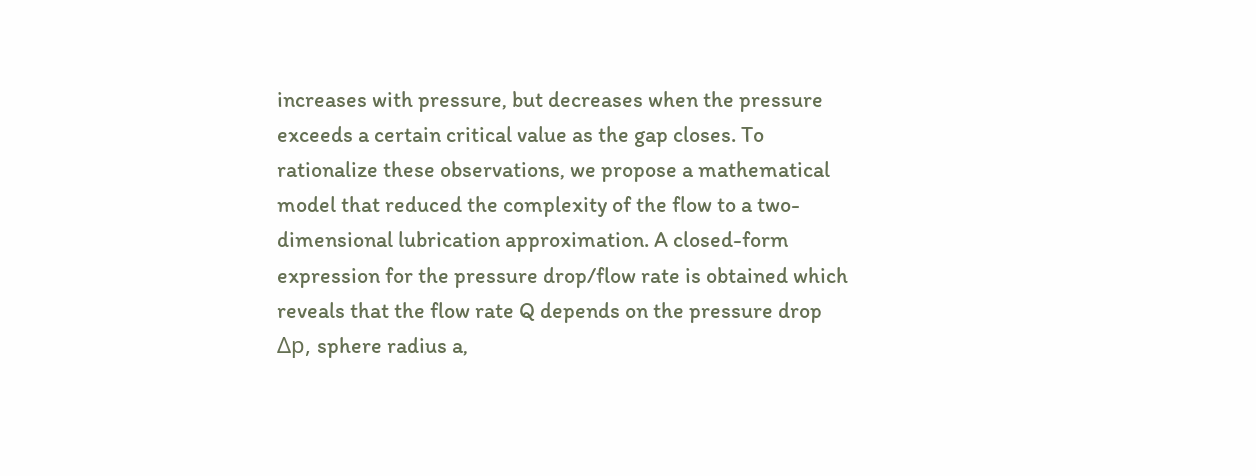increases with pressure, but decreases when the pressure exceeds a certain critical value as the gap closes. To rationalize these observations, we propose a mathematical model that reduced the complexity of the flow to a two-dimensional lubrication approximation. A closed-form expression for the pressure drop/flow rate is obtained which reveals that the flow rate Q depends on the pressure drop Δp, sphere radius a,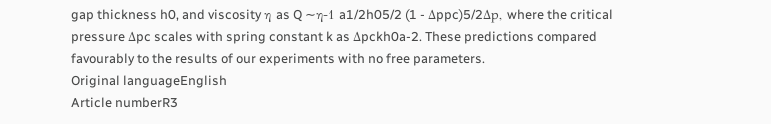gap thickness h0, and viscosity η as Q ∼η-1 a1/2h05/2 (1 - Δppc)5/2Δp, where the critical pressure Δpc scales with spring constant k as Δpckh0a-2. These predictions compared favourably to the results of our experiments with no free parameters.
Original languageEnglish
Article numberR3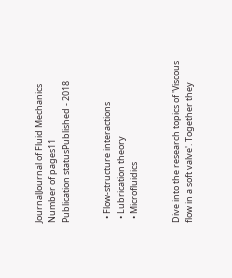JournalJournal of Fluid Mechanics
Number of pages11
Publication statusPublished - 2018


  • Flow-structure interactions
  • Lubrication theory
  • Microfluidics


Dive into the research topics of 'Viscous flow in a soft valve'. Together they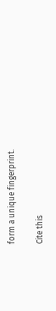form a unique fingerprint.

Cite this